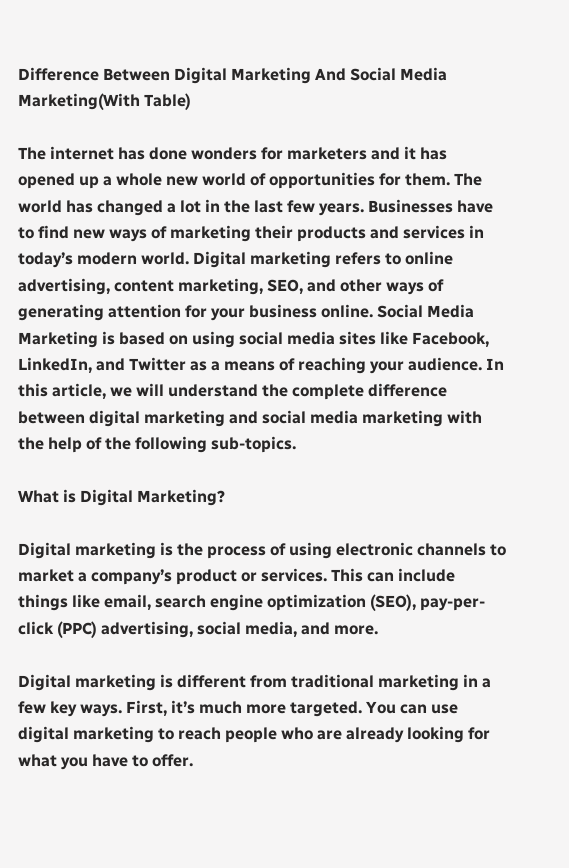Difference Between Digital Marketing And Social Media Marketing(With Table)

The internet has done wonders for marketers and it has opened up a whole new world of opportunities for them. The world has changed a lot in the last few years. Businesses have to find new ways of marketing their products and services in today’s modern world. Digital marketing refers to online advertising, content marketing, SEO, and other ways of generating attention for your business online. Social Media Marketing is based on using social media sites like Facebook, LinkedIn, and Twitter as a means of reaching your audience. In this article, we will understand the complete difference between digital marketing and social media marketing with the help of the following sub-topics.

What is Digital Marketing?

Digital marketing is the process of using electronic channels to market a company’s product or services. This can include things like email, search engine optimization (SEO), pay-per-click (PPC) advertising, social media, and more.

Digital marketing is different from traditional marketing in a few key ways. First, it’s much more targeted. You can use digital marketing to reach people who are already looking for what you have to offer.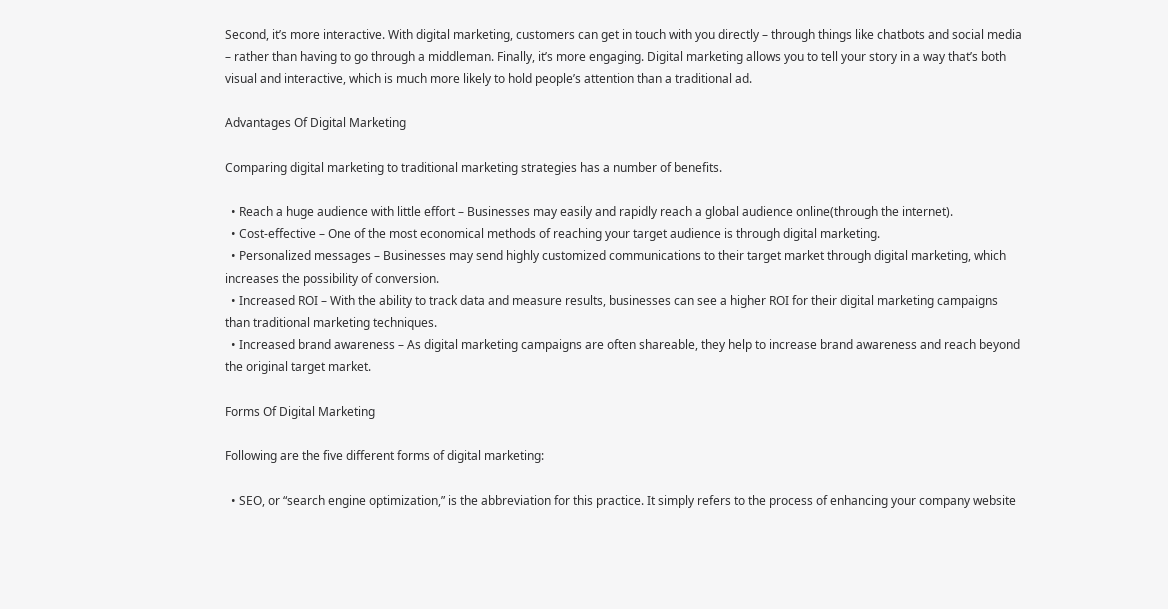Second, it’s more interactive. With digital marketing, customers can get in touch with you directly – through things like chatbots and social media – rather than having to go through a middleman. Finally, it’s more engaging. Digital marketing allows you to tell your story in a way that’s both visual and interactive, which is much more likely to hold people’s attention than a traditional ad.

Advantages Of Digital Marketing

Comparing digital marketing to traditional marketing strategies has a number of benefits.

  • Reach a huge audience with little effort – Businesses may easily and rapidly reach a global audience online(through the internet).
  • Cost-effective – One of the most economical methods of reaching your target audience is through digital marketing.
  • Personalized messages – Businesses may send highly customized communications to their target market through digital marketing, which increases the possibility of conversion.
  • Increased ROI – With the ability to track data and measure results, businesses can see a higher ROI for their digital marketing campaigns than traditional marketing techniques.
  • Increased brand awareness – As digital marketing campaigns are often shareable, they help to increase brand awareness and reach beyond the original target market.

Forms Of Digital Marketing

Following are the five different forms of digital marketing:

  • SEO, or “search engine optimization,” is the abbreviation for this practice. It simply refers to the process of enhancing your company website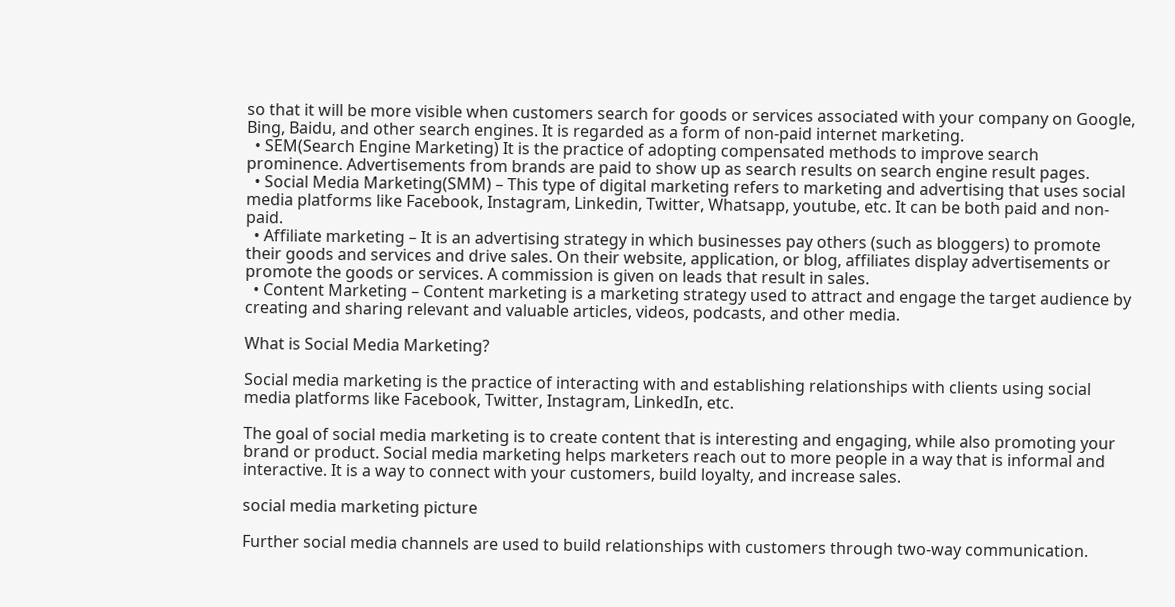so that it will be more visible when customers search for goods or services associated with your company on Google, Bing, Baidu, and other search engines. It is regarded as a form of non-paid internet marketing.
  • SEM(Search Engine Marketing) It is the practice of adopting compensated methods to improve search prominence. Advertisements from brands are paid to show up as search results on search engine result pages.
  • Social Media Marketing(SMM) – This type of digital marketing refers to marketing and advertising that uses social media platforms like Facebook, Instagram, Linkedin, Twitter, Whatsapp, youtube, etc. It can be both paid and non-paid.
  • Affiliate marketing – It is an advertising strategy in which businesses pay others (such as bloggers) to promote their goods and services and drive sales. On their website, application, or blog, affiliates display advertisements or promote the goods or services. A commission is given on leads that result in sales.
  • Content Marketing – Content marketing is a marketing strategy used to attract and engage the target audience by creating and sharing relevant and valuable articles, videos, podcasts, and other media.

What is Social Media Marketing?

Social media marketing is the practice of interacting with and establishing relationships with clients using social media platforms like Facebook, Twitter, Instagram, LinkedIn, etc.

The goal of social media marketing is to create content that is interesting and engaging, while also promoting your brand or product. Social media marketing helps marketers reach out to more people in a way that is informal and interactive. It is a way to connect with your customers, build loyalty, and increase sales.

social media marketing picture

Further social media channels are used to build relationships with customers through two-way communication.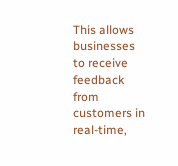This allows businesses to receive feedback from customers in real-time,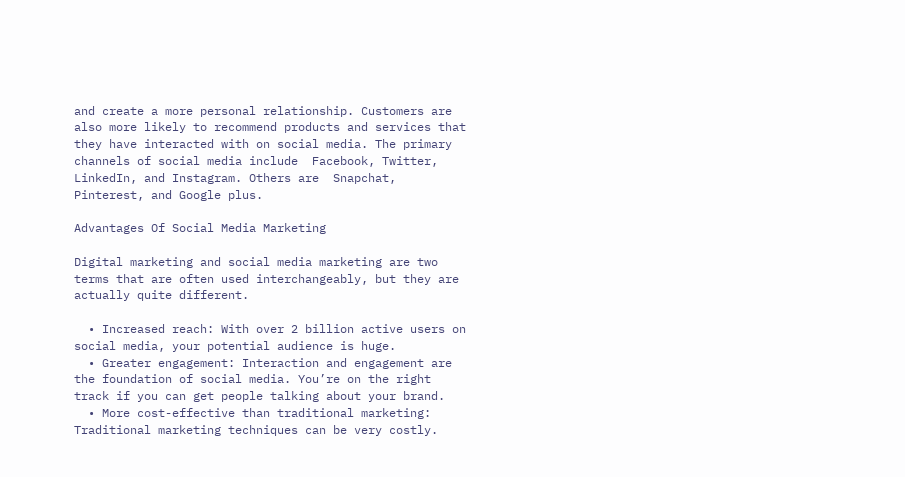and create a more personal relationship. Customers are also more likely to recommend products and services that they have interacted with on social media. The primary channels of social media include  Facebook, Twitter, LinkedIn, and Instagram. Others are  Snapchat, Pinterest, and Google plus.

Advantages Of Social Media Marketing

Digital marketing and social media marketing are two terms that are often used interchangeably, but they are actually quite different.

  • Increased reach: With over 2 billion active users on social media, your potential audience is huge.
  • Greater engagement: Interaction and engagement are the foundation of social media. You’re on the right track if you can get people talking about your brand.
  • More cost-effective than traditional marketing: Traditional marketing techniques can be very costly.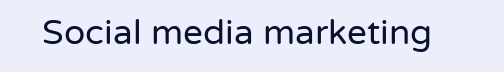Social media marketing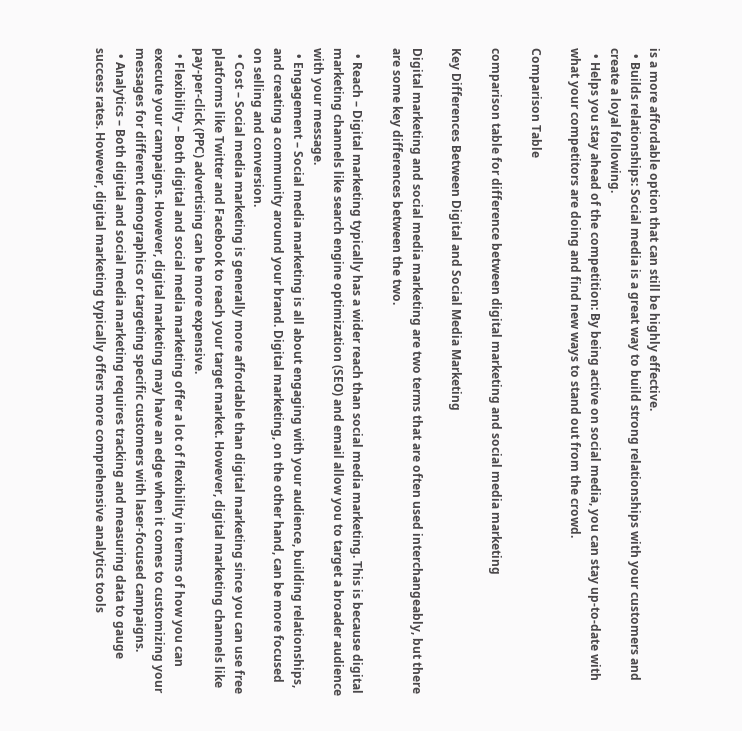is a more affordable option that can still be highly effective.
  • Builds relationships: Social media is a great way to build strong relationships with your customers and create a loyal following.
  • Helps you stay ahead of the competition: By being active on social media, you can stay up-to-date with what your competitors are doing and find new ways to stand out from the crowd.

Comparison Table

comparison table for difference between digital marketing and social media marketing

Key Differences Between Digital and Social Media Marketing

Digital marketing and social media marketing are two terms that are often used interchangeably, but there are some key differences between the two.

  • Reach – Digital marketing typically has a wider reach than social media marketing. This is because digital marketing channels like search engine optimization (SEO) and email allow you to target a broader audience with your message.
  • Engagement – Social media marketing is all about engaging with your audience, building relationships, and creating a community around your brand. Digital marketing, on the other hand, can be more focused on selling and conversion.
  • Cost – Social media marketing is generally more affordable than digital marketing since you can use free platforms like Twitter and Facebook to reach your target market. However, digital marketing channels like pay-per-click (PPC) advertising can be more expensive.
  • Flexibility – Both digital and social media marketing offer a lot of flexibility in terms of how you can execute your campaigns. However, digital marketing may have an edge when it comes to customizing your messages for different demographics or targeting specific customers with laser-focused campaigns.
  • Analytics – Both digital and social media marketing requires tracking and measuring data to gauge success rates. However, digital marketing typically offers more comprehensive analytics tools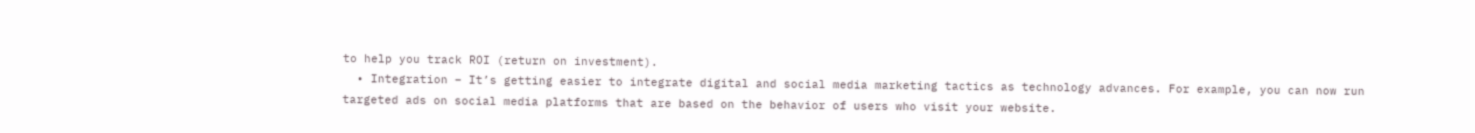to help you track ROI (return on investment).
  • Integration – It’s getting easier to integrate digital and social media marketing tactics as technology advances. For example, you can now run targeted ads on social media platforms that are based on the behavior of users who visit your website.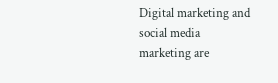Digital marketing and social media marketing are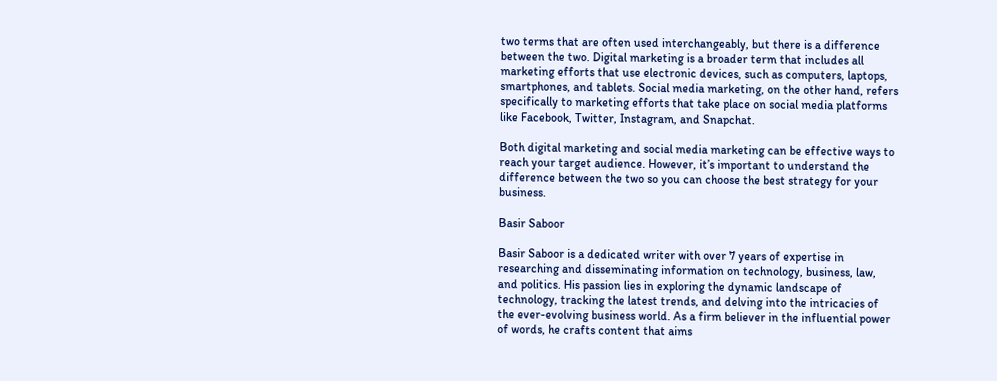two terms that are often used interchangeably, but there is a difference between the two. Digital marketing is a broader term that includes all marketing efforts that use electronic devices, such as computers, laptops, smartphones, and tablets. Social media marketing, on the other hand, refers specifically to marketing efforts that take place on social media platforms like Facebook, Twitter, Instagram, and Snapchat.

Both digital marketing and social media marketing can be effective ways to reach your target audience. However, it’s important to understand the difference between the two so you can choose the best strategy for your business.

Basir Saboor

Basir Saboor is a dedicated writer with over 7 years of expertise in researching and disseminating information on technology, business, law, and politics. His passion lies in exploring the dynamic landscape of technology, tracking the latest trends, and delving into the intricacies of the ever-evolving business world. As a firm believer in the influential power of words, he crafts content that aims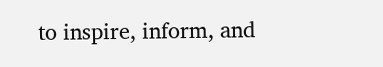to inspire, inform, and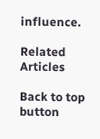influence.

Related Articles

Back to top button